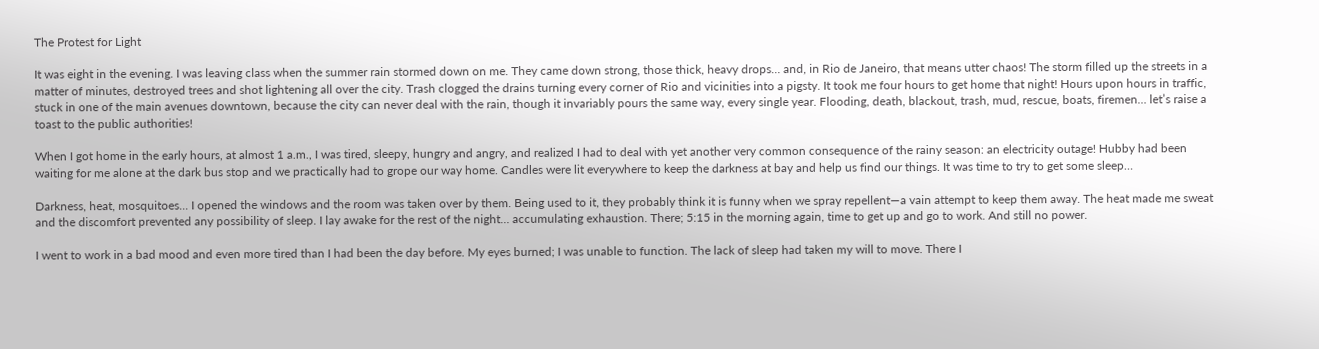The Protest for Light

It was eight in the evening. I was leaving class when the summer rain stormed down on me. They came down strong, those thick, heavy drops… and, in Rio de Janeiro, that means utter chaos! The storm filled up the streets in a matter of minutes, destroyed trees and shot lightening all over the city. Trash clogged the drains turning every corner of Rio and vicinities into a pigsty. It took me four hours to get home that night! Hours upon hours in traffic, stuck in one of the main avenues downtown, because the city can never deal with the rain, though it invariably pours the same way, every single year. Flooding, death, blackout, trash, mud, rescue, boats, firemen… let’s raise a toast to the public authorities!

When I got home in the early hours, at almost 1 a.m., I was tired, sleepy, hungry and angry, and realized I had to deal with yet another very common consequence of the rainy season: an electricity outage! Hubby had been waiting for me alone at the dark bus stop and we practically had to grope our way home. Candles were lit everywhere to keep the darkness at bay and help us find our things. It was time to try to get some sleep…

Darkness, heat, mosquitoes... I opened the windows and the room was taken over by them. Being used to it, they probably think it is funny when we spray repellent―a vain attempt to keep them away. The heat made me sweat and the discomfort prevented any possibility of sleep. I lay awake for the rest of the night… accumulating exhaustion. There; 5:15 in the morning again, time to get up and go to work. And still no power.

I went to work in a bad mood and even more tired than I had been the day before. My eyes burned; I was unable to function. The lack of sleep had taken my will to move. There I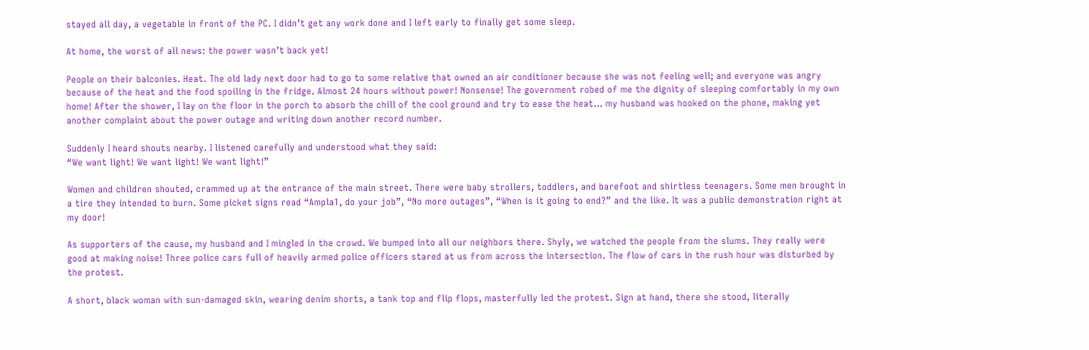stayed all day, a vegetable in front of the PC. I didn’t get any work done and I left early to finally get some sleep.

At home, the worst of all news: the power wasn’t back yet!

People on their balconies. Heat. The old lady next door had to go to some relative that owned an air conditioner because she was not feeling well; and everyone was angry because of the heat and the food spoiling in the fridge. Almost 24 hours without power! Nonsense! The government robed of me the dignity of sleeping comfortably in my own home! After the shower, I lay on the floor in the porch to absorb the chill of the cool ground and try to ease the heat… my husband was hooked on the phone, making yet another complaint about the power outage and writing down another record number.

Suddenly I heard shouts nearby. I listened carefully and understood what they said:
“We want light! We want light! We want light!”

Women and children shouted, crammed up at the entrance of the main street. There were baby strollers, toddlers, and barefoot and shirtless teenagers. Some men brought in a tire they intended to burn. Some picket signs read “Ampla1, do your job”, “No more outages”, “When is it going to end?” and the like. It was a public demonstration right at my door!

As supporters of the cause, my husband and I mingled in the crowd. We bumped into all our neighbors there. Shyly, we watched the people from the slums. They really were good at making noise! Three police cars full of heavily armed police officers stared at us from across the intersection. The flow of cars in the rush hour was disturbed by the protest.

A short, black woman with sun-damaged skin, wearing denim shorts, a tank top and flip flops, masterfully led the protest. Sign at hand, there she stood, literally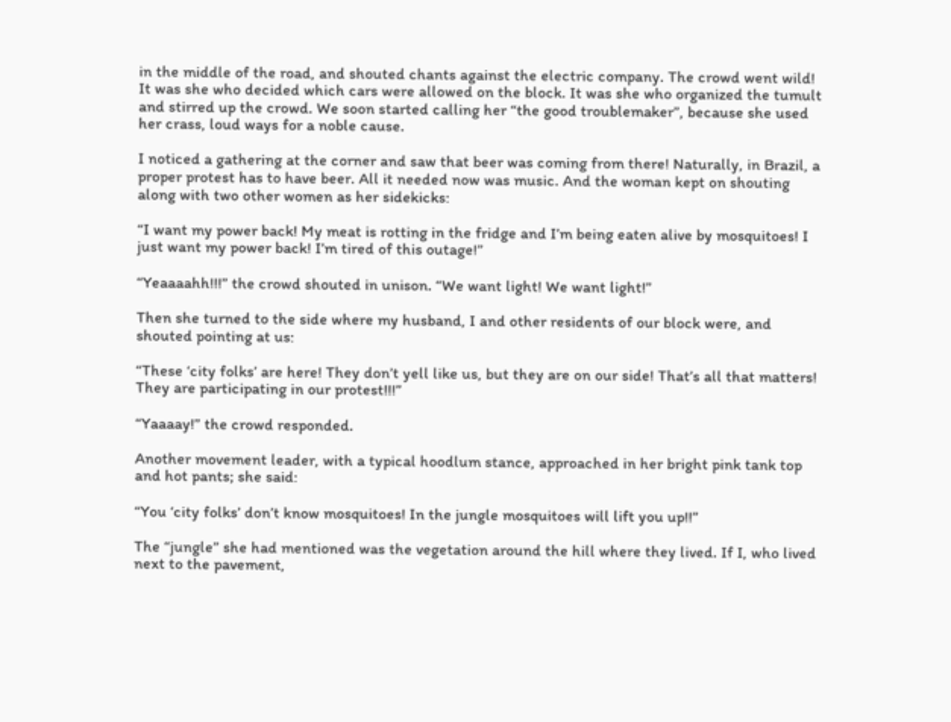in the middle of the road, and shouted chants against the electric company. The crowd went wild! It was she who decided which cars were allowed on the block. It was she who organized the tumult and stirred up the crowd. We soon started calling her “the good troublemaker”, because she used her crass, loud ways for a noble cause.

I noticed a gathering at the corner and saw that beer was coming from there! Naturally, in Brazil, a proper protest has to have beer. All it needed now was music. And the woman kept on shouting along with two other women as her sidekicks:

“I want my power back! My meat is rotting in the fridge and I’m being eaten alive by mosquitoes! I just want my power back! I’m tired of this outage!”

“Yeaaaahh!!!” the crowd shouted in unison. “We want light! We want light!”

Then she turned to the side where my husband, I and other residents of our block were, and shouted pointing at us:

“These ‘city folks’ are here! They don’t yell like us, but they are on our side! That’s all that matters! They are participating in our protest!!!”

“Yaaaay!” the crowd responded.

Another movement leader, with a typical hoodlum stance, approached in her bright pink tank top and hot pants; she said:

“You ‘city folks’ don’t know mosquitoes! In the jungle mosquitoes will lift you up!!”

The “jungle” she had mentioned was the vegetation around the hill where they lived. If I, who lived next to the pavement,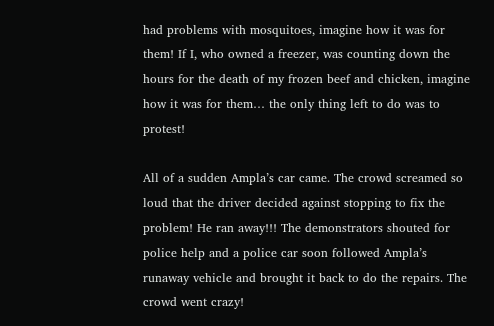had problems with mosquitoes, imagine how it was for them! If I, who owned a freezer, was counting down the hours for the death of my frozen beef and chicken, imagine how it was for them… the only thing left to do was to protest!

All of a sudden Ampla’s car came. The crowd screamed so loud that the driver decided against stopping to fix the problem! He ran away!!! The demonstrators shouted for police help and a police car soon followed Ampla’s runaway vehicle and brought it back to do the repairs. The crowd went crazy!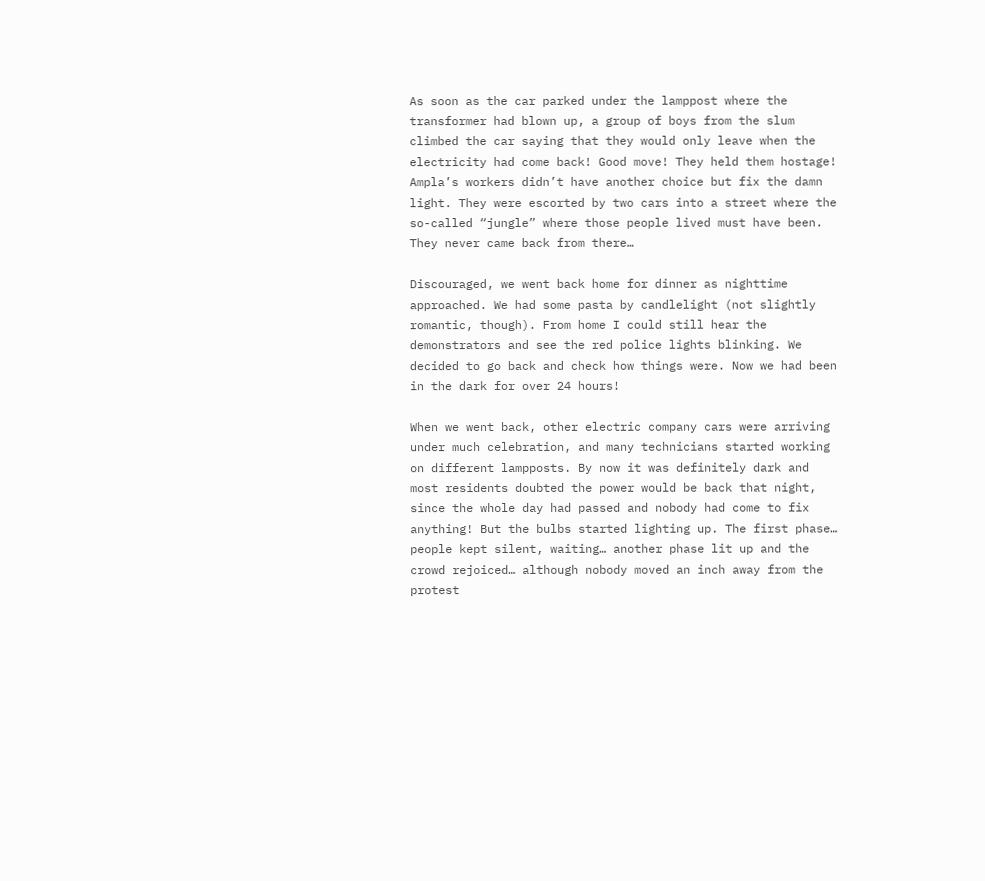As soon as the car parked under the lamppost where the transformer had blown up, a group of boys from the slum climbed the car saying that they would only leave when the electricity had come back! Good move! They held them hostage! Ampla’s workers didn’t have another choice but fix the damn light. They were escorted by two cars into a street where the so-called “jungle” where those people lived must have been. They never came back from there…

Discouraged, we went back home for dinner as nighttime approached. We had some pasta by candlelight (not slightly romantic, though). From home I could still hear the demonstrators and see the red police lights blinking. We decided to go back and check how things were. Now we had been in the dark for over 24 hours!

When we went back, other electric company cars were arriving under much celebration, and many technicians started working on different lampposts. By now it was definitely dark and  most residents doubted the power would be back that night, since the whole day had passed and nobody had come to fix anything! But the bulbs started lighting up. The first phase… people kept silent, waiting… another phase lit up and the crowd rejoiced… although nobody moved an inch away from the protest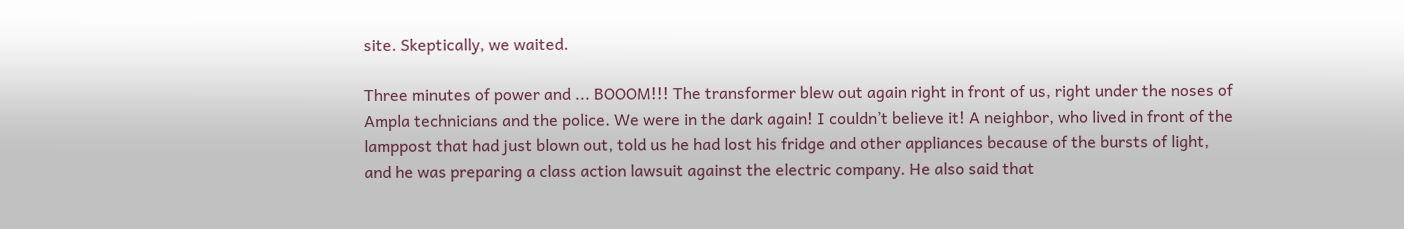site. Skeptically, we waited.

Three minutes of power and ... BOOOM!!! The transformer blew out again right in front of us, right under the noses of Ampla technicians and the police. We were in the dark again! I couldn’t believe it! A neighbor, who lived in front of the lamppost that had just blown out, told us he had lost his fridge and other appliances because of the bursts of light, and he was preparing a class action lawsuit against the electric company. He also said that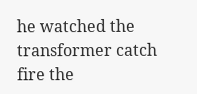he watched the transformer catch fire the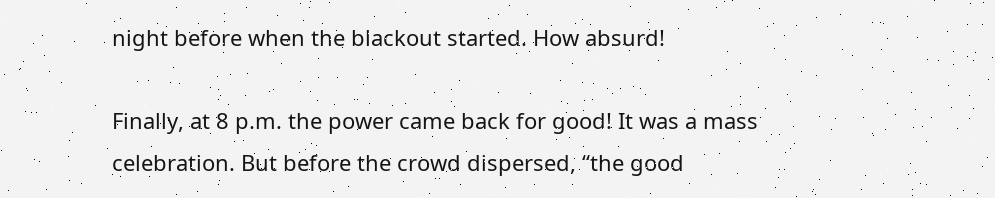night before when the blackout started. How absurd!

Finally, at 8 p.m. the power came back for good! It was a mass celebration. But before the crowd dispersed, “the good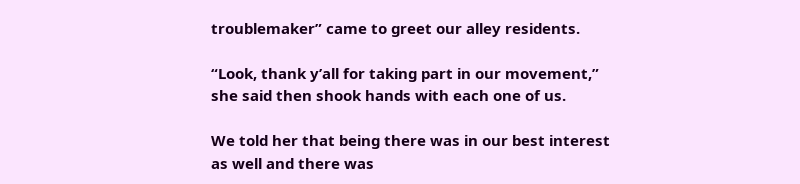troublemaker” came to greet our alley residents.

“Look, thank y’all for taking part in our movement,” she said then shook hands with each one of us.

We told her that being there was in our best interest as well and there was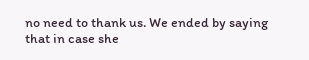no need to thank us. We ended by saying that in case she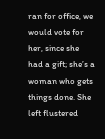ran for office, we would vote for her, since she had a gift; she’s a woman who gets things done. She left flustered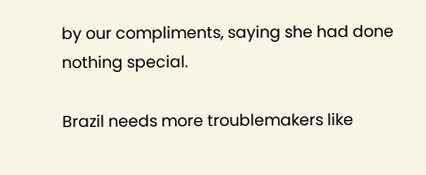by our compliments, saying she had done nothing special.

Brazil needs more troublemakers like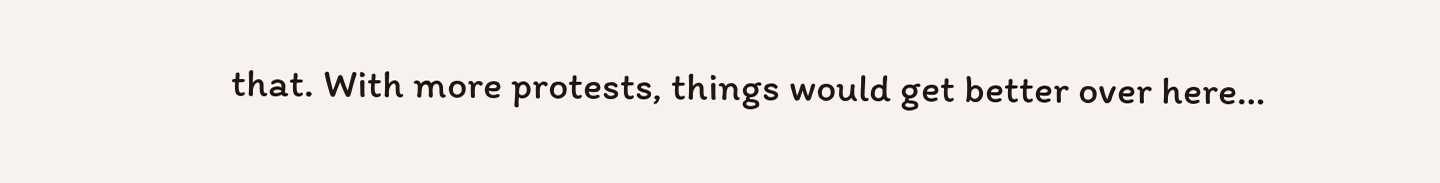that. With more protests, things would get better over here…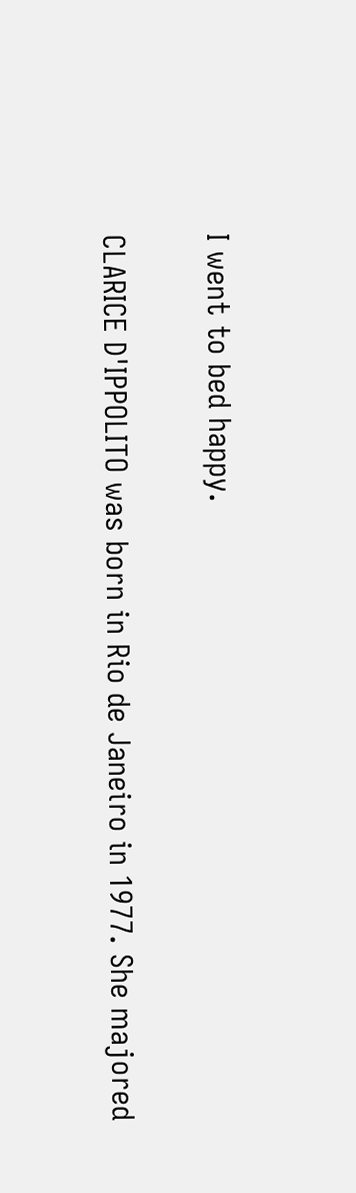I went to bed happy.

CLARICE D'IPPOLITO was born in Rio de Janeiro in 1977. She majored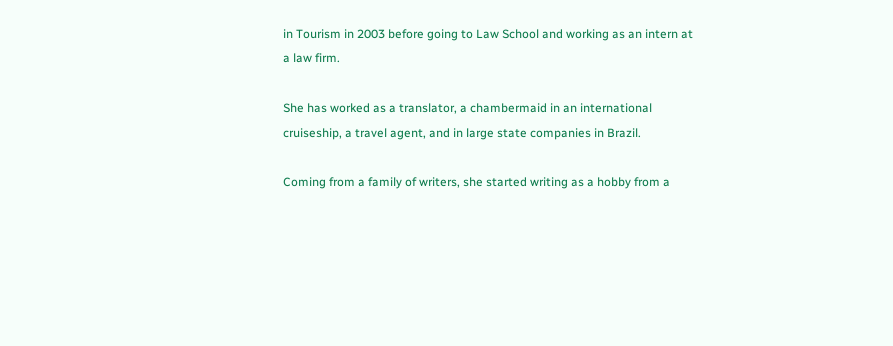in Tourism in 2003 before going to Law School and working as an intern at a law firm.

She has worked as a translator, a chambermaid in an international cruiseship, a travel agent, and in large state companies in Brazil.

Coming from a family of writers, she started writing as a hobby from a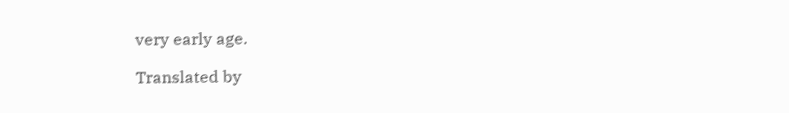very early age.

Translated by